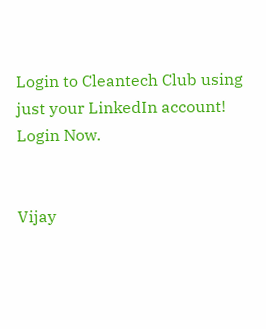Login to Cleantech Club using just your LinkedIn account! Login Now.


Vijay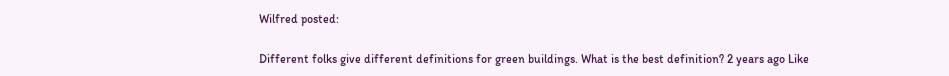Wilfred posted:

Different folks give different definitions for green buildings. What is the best definition? 2 years ago Like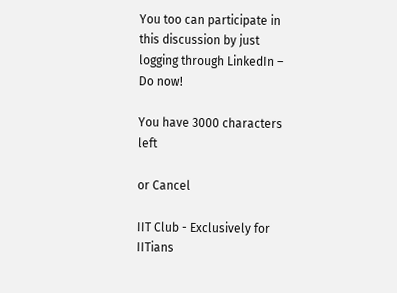You too can participate in this discussion by just logging through LinkedIn – Do now!

You have 3000 characters left

or Cancel

IIT Club - Exclusively for IITians